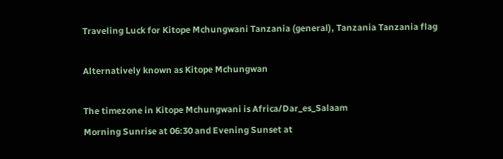Traveling Luck for Kitope Mchungwani Tanzania (general), Tanzania Tanzania flag

Alternatively known as Kitope Mchungwan

The timezone in Kitope Mchungwani is Africa/Dar_es_Salaam
Morning Sunrise at 06:30 and Evening Sunset at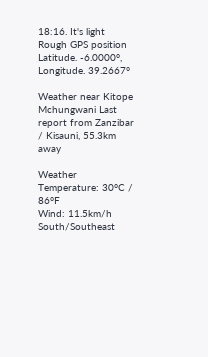18:16. It's light
Rough GPS position Latitude. -6.0000°, Longitude. 39.2667°

Weather near Kitope Mchungwani Last report from Zanzibar / Kisauni, 55.3km away

Weather Temperature: 30°C / 86°F
Wind: 11.5km/h South/Southeast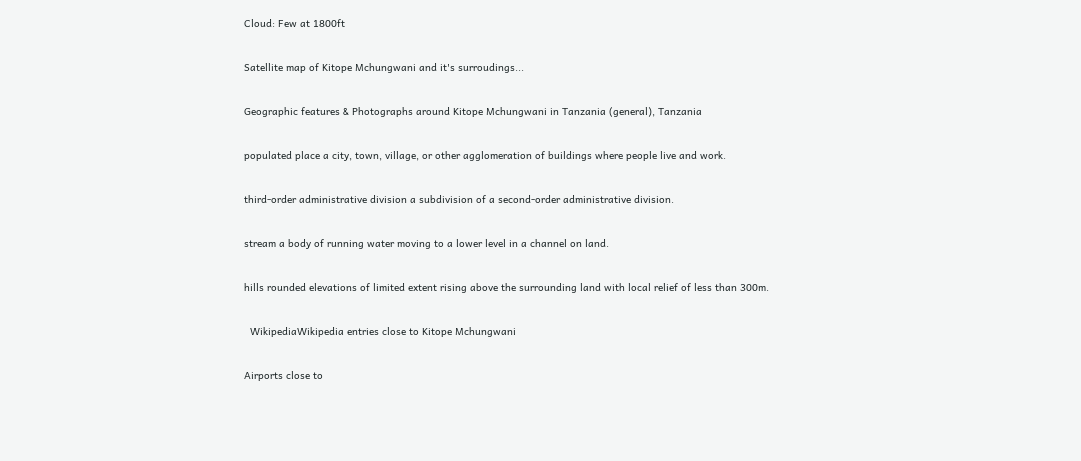Cloud: Few at 1800ft

Satellite map of Kitope Mchungwani and it's surroudings...

Geographic features & Photographs around Kitope Mchungwani in Tanzania (general), Tanzania

populated place a city, town, village, or other agglomeration of buildings where people live and work.

third-order administrative division a subdivision of a second-order administrative division.

stream a body of running water moving to a lower level in a channel on land.

hills rounded elevations of limited extent rising above the surrounding land with local relief of less than 300m.

  WikipediaWikipedia entries close to Kitope Mchungwani

Airports close to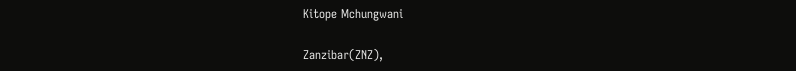Kitope Mchungwani

Zanzibar(ZNZ),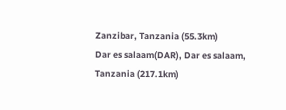Zanzibar, Tanzania (55.3km)
Dar es salaam(DAR), Dar es salaam, Tanzania (217.1km)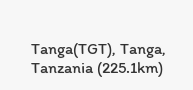Tanga(TGT), Tanga, Tanzania (225.1km)